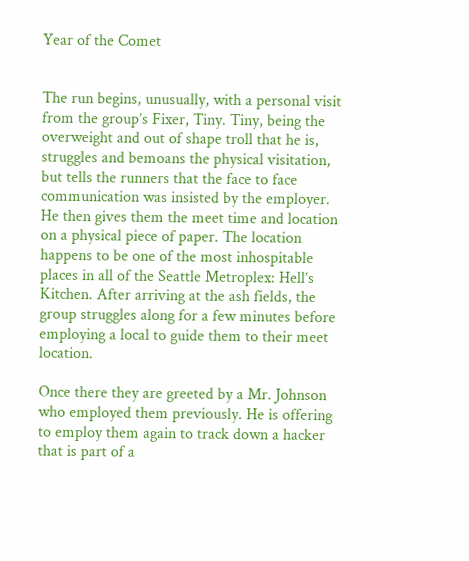Year of the Comet


The run begins, unusually, with a personal visit from the group’s Fixer, Tiny. Tiny, being the overweight and out of shape troll that he is, struggles and bemoans the physical visitation, but tells the runners that the face to face communication was insisted by the employer. He then gives them the meet time and location on a physical piece of paper. The location happens to be one of the most inhospitable places in all of the Seattle Metroplex: Hell’s Kitchen. After arriving at the ash fields, the group struggles along for a few minutes before employing a local to guide them to their meet location.

Once there they are greeted by a Mr. Johnson who employed them previously. He is offering to employ them again to track down a hacker that is part of a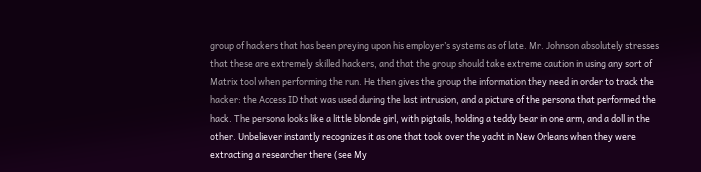group of hackers that has been preying upon his employer’s systems as of late. Mr. Johnson absolutely stresses that these are extremely skilled hackers, and that the group should take extreme caution in using any sort of Matrix tool when performing the run. He then gives the group the information they need in order to track the hacker: the Access ID that was used during the last intrusion, and a picture of the persona that performed the hack. The persona looks like a little blonde girl, with pigtails, holding a teddy bear in one arm, and a doll in the other. Unbeliever instantly recognizes it as one that took over the yacht in New Orleans when they were extracting a researcher there (see My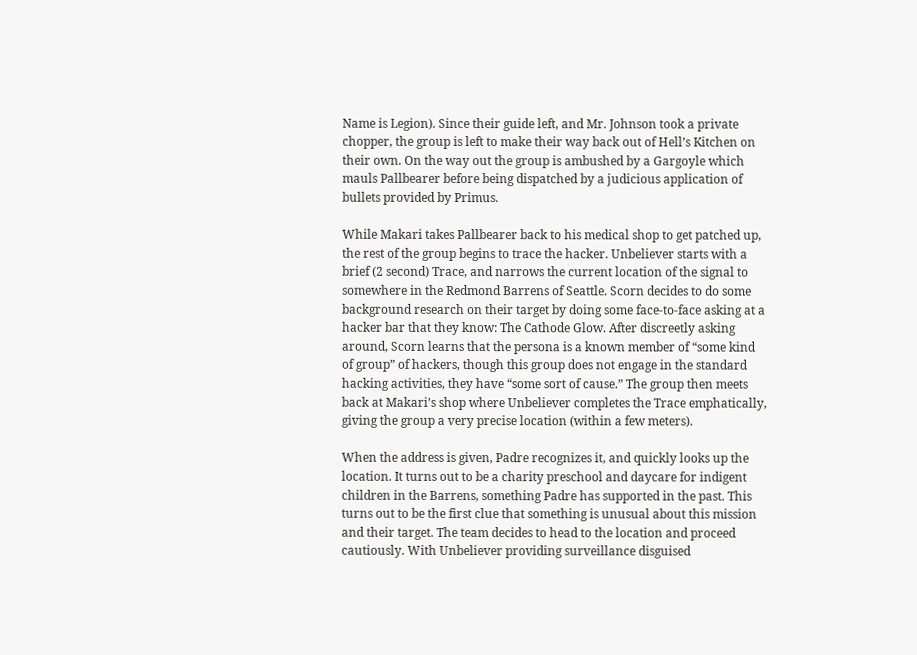Name is Legion). Since their guide left, and Mr. Johnson took a private chopper, the group is left to make their way back out of Hell’s Kitchen on their own. On the way out the group is ambushed by a Gargoyle which mauls Pallbearer before being dispatched by a judicious application of bullets provided by Primus.

While Makari takes Pallbearer back to his medical shop to get patched up, the rest of the group begins to trace the hacker. Unbeliever starts with a brief (2 second) Trace, and narrows the current location of the signal to somewhere in the Redmond Barrens of Seattle. Scorn decides to do some background research on their target by doing some face-to-face asking at a hacker bar that they know: The Cathode Glow. After discreetly asking around, Scorn learns that the persona is a known member of “some kind of group” of hackers, though this group does not engage in the standard hacking activities, they have “some sort of cause.” The group then meets back at Makari’s shop where Unbeliever completes the Trace emphatically, giving the group a very precise location (within a few meters).

When the address is given, Padre recognizes it, and quickly looks up the location. It turns out to be a charity preschool and daycare for indigent children in the Barrens, something Padre has supported in the past. This turns out to be the first clue that something is unusual about this mission and their target. The team decides to head to the location and proceed cautiously. With Unbeliever providing surveillance disguised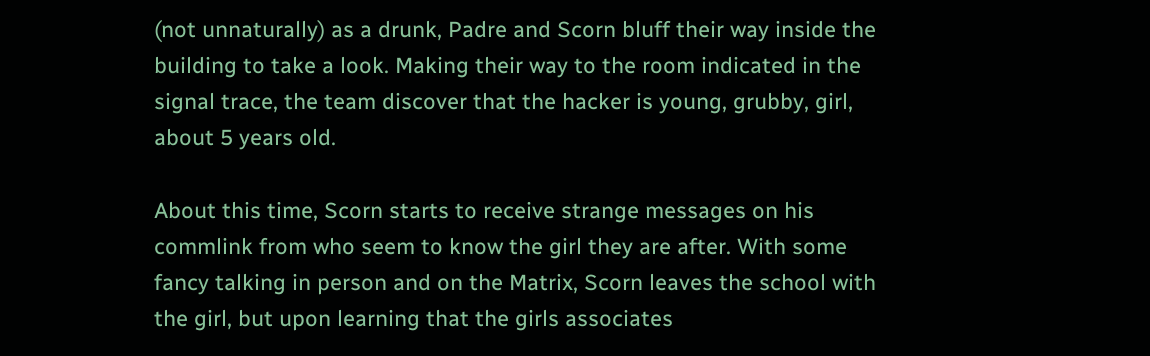(not unnaturally) as a drunk, Padre and Scorn bluff their way inside the building to take a look. Making their way to the room indicated in the signal trace, the team discover that the hacker is young, grubby, girl, about 5 years old.

About this time, Scorn starts to receive strange messages on his commlink from who seem to know the girl they are after. With some fancy talking in person and on the Matrix, Scorn leaves the school with the girl, but upon learning that the girls associates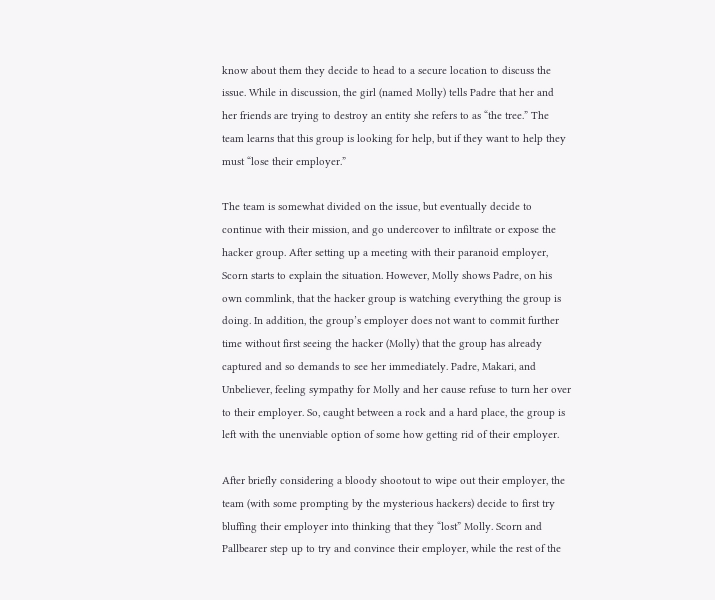know about them they decide to head to a secure location to discuss the issue. While in discussion, the girl (named Molly) tells Padre that her and her friends are trying to destroy an entity she refers to as “the tree.” The team learns that this group is looking for help, but if they want to help they must “lose their employer.”

The team is somewhat divided on the issue, but eventually decide to continue with their mission, and go undercover to infiltrate or expose the hacker group. After setting up a meeting with their paranoid employer, Scorn starts to explain the situation. However, Molly shows Padre, on his own commlink, that the hacker group is watching everything the group is doing. In addition, the group’s employer does not want to commit further time without first seeing the hacker (Molly) that the group has already captured and so demands to see her immediately. Padre, Makari, and Unbeliever, feeling sympathy for Molly and her cause refuse to turn her over to their employer. So, caught between a rock and a hard place, the group is left with the unenviable option of some how getting rid of their employer.

After briefly considering a bloody shootout to wipe out their employer, the team (with some prompting by the mysterious hackers) decide to first try bluffing their employer into thinking that they “lost” Molly. Scorn and Pallbearer step up to try and convince their employer, while the rest of the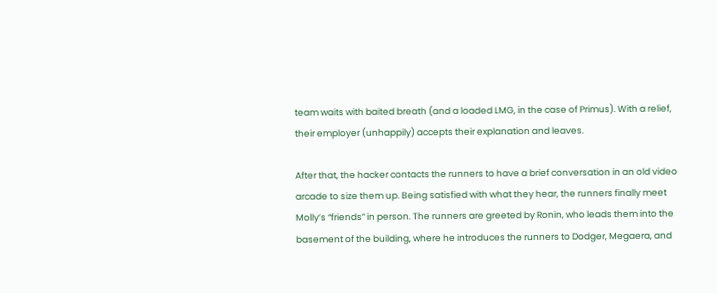team waits with baited breath (and a loaded LMG, in the case of Primus). With a relief, their employer (unhappily) accepts their explanation and leaves.

After that, the hacker contacts the runners to have a brief conversation in an old video arcade to size them up. Being satisfied with what they hear, the runners finally meet Molly’s “friends” in person. The runners are greeted by Ronin, who leads them into the basement of the building, where he introduces the runners to Dodger, Megaera, and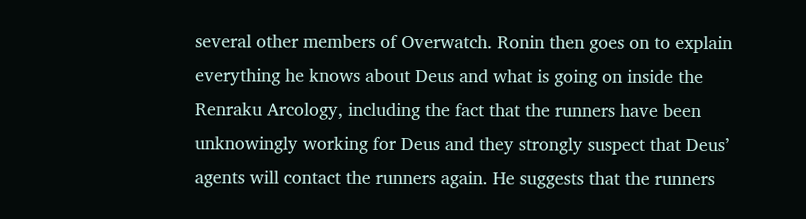several other members of Overwatch. Ronin then goes on to explain everything he knows about Deus and what is going on inside the Renraku Arcology, including the fact that the runners have been unknowingly working for Deus and they strongly suspect that Deus’ agents will contact the runners again. He suggests that the runners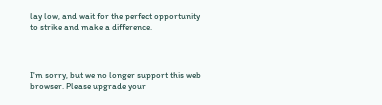lay low, and wait for the perfect opportunity to strike and make a difference.



I'm sorry, but we no longer support this web browser. Please upgrade your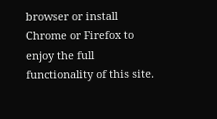browser or install Chrome or Firefox to enjoy the full functionality of this site.